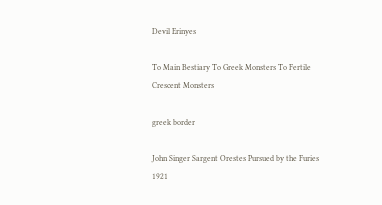Devil Erinyes

To Main Bestiary To Greek Monsters To Fertile Crescent Monsters

greek border

John Singer Sargent Orestes Pursued by the Furies 1921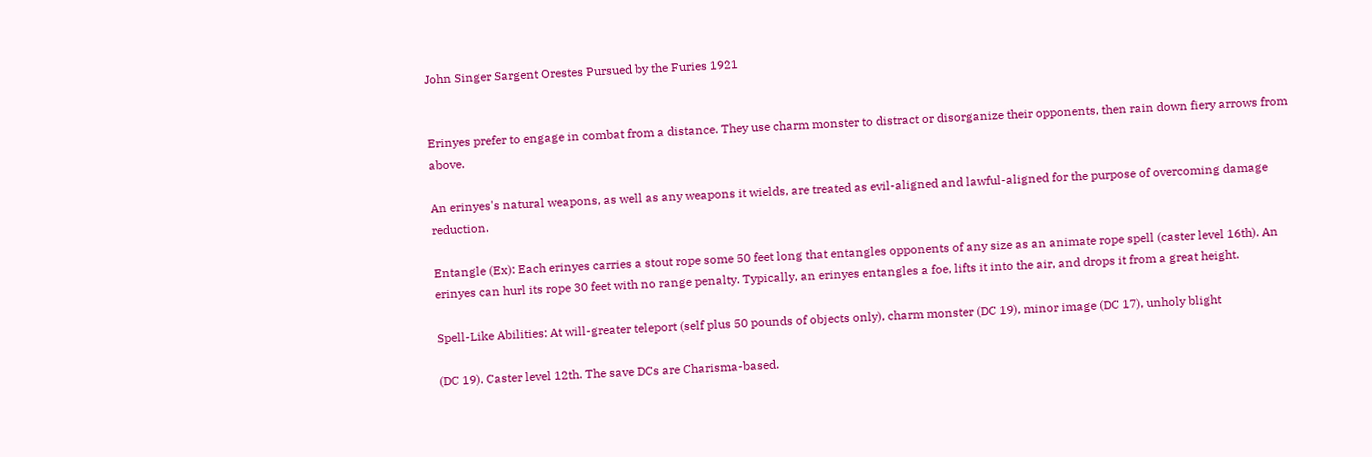John Singer Sargent Orestes Pursued by the Furies 1921


Erinyes prefer to engage in combat from a distance. They use charm monster to distract or disorganize their opponents, then rain down fiery arrows from above.

An erinyes's natural weapons, as well as any weapons it wields, are treated as evil-aligned and lawful-aligned for the purpose of overcoming damage reduction.

Entangle (Ex): Each erinyes carries a stout rope some 50 feet long that entangles opponents of any size as an animate rope spell (caster level 16th). An erinyes can hurl its rope 30 feet with no range penalty. Typically, an erinyes entangles a foe, lifts it into the air, and drops it from a great height.

Spell-Like Abilities: At will-greater teleport (self plus 50 pounds of objects only), charm monster (DC 19), minor image (DC 17), unholy blight

(DC 19). Caster level 12th. The save DCs are Charisma-based.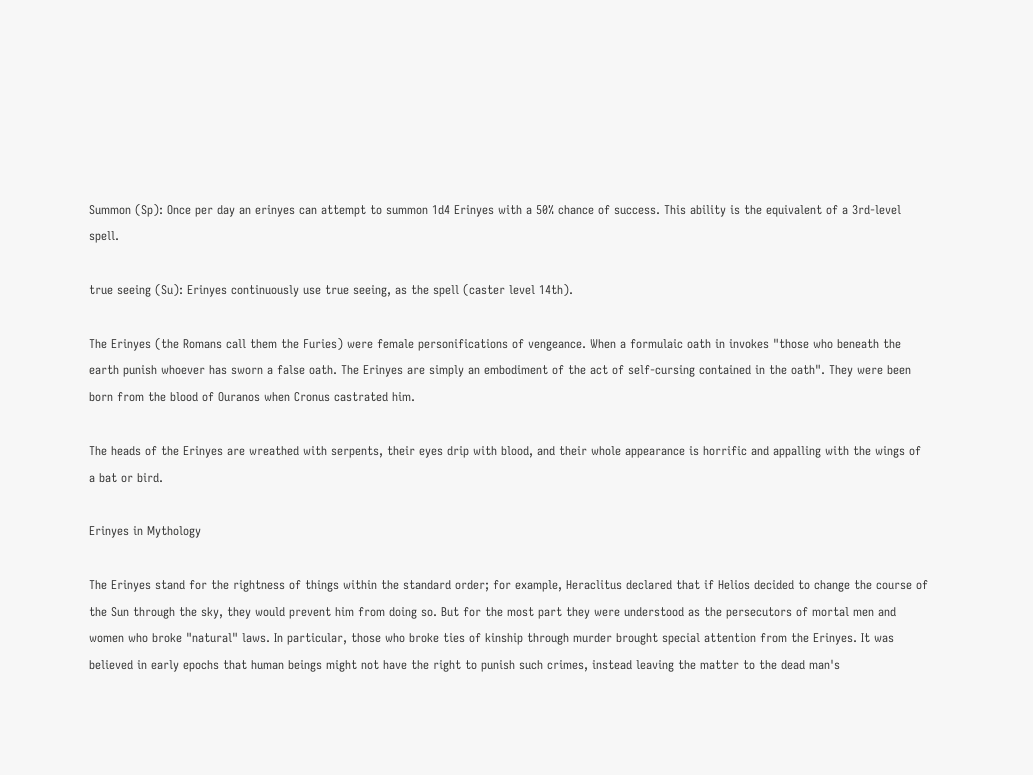Summon (Sp): Once per day an erinyes can attempt to summon 1d4 Erinyes with a 50% chance of success. This ability is the equivalent of a 3rd-level spell.

true seeing (Su): Erinyes continuously use true seeing, as the spell (caster level 14th).

The Erinyes (the Romans call them the Furies) were female personifications of vengeance. When a formulaic oath in invokes "those who beneath the earth punish whoever has sworn a false oath. The Erinyes are simply an embodiment of the act of self-cursing contained in the oath". They were been born from the blood of Ouranos when Cronus castrated him.

The heads of the Erinyes are wreathed with serpents, their eyes drip with blood, and their whole appearance is horrific and appalling with the wings of a bat or bird.

Erinyes in Mythology

The Erinyes stand for the rightness of things within the standard order; for example, Heraclitus declared that if Helios decided to change the course of the Sun through the sky, they would prevent him from doing so. But for the most part they were understood as the persecutors of mortal men and women who broke "natural" laws. In particular, those who broke ties of kinship through murder brought special attention from the Erinyes. It was believed in early epochs that human beings might not have the right to punish such crimes, instead leaving the matter to the dead man's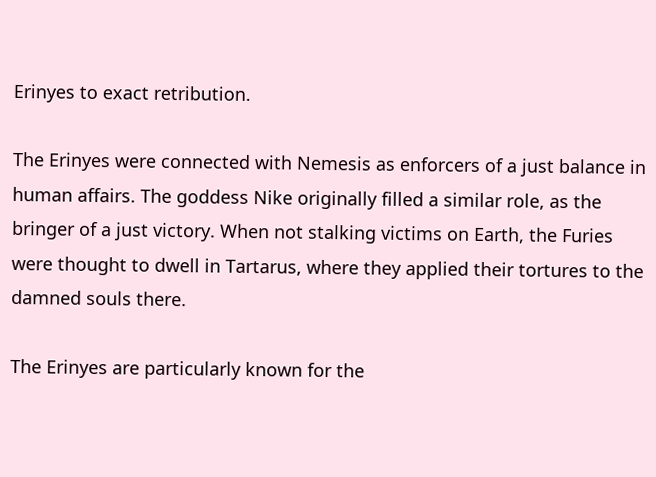Erinyes to exact retribution.

The Erinyes were connected with Nemesis as enforcers of a just balance in human affairs. The goddess Nike originally filled a similar role, as the bringer of a just victory. When not stalking victims on Earth, the Furies were thought to dwell in Tartarus, where they applied their tortures to the damned souls there.

The Erinyes are particularly known for the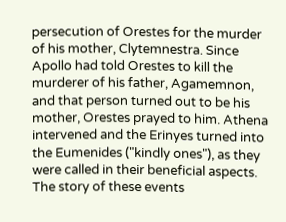persecution of Orestes for the murder of his mother, Clytemnestra. Since Apollo had told Orestes to kill the murderer of his father, Agamemnon, and that person turned out to be his mother, Orestes prayed to him. Athena intervened and the Erinyes turned into the Eumenides ("kindly ones"), as they were called in their beneficial aspects. The story of these events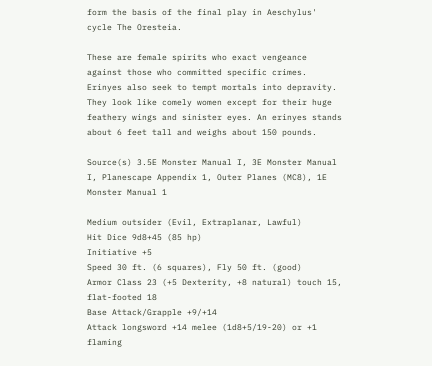form the basis of the final play in Aeschylus' cycle The Oresteia.

These are female spirits who exact vengeance against those who committed specific crimes. Erinyes also seek to tempt mortals into depravity. They look like comely women except for their huge feathery wings and sinister eyes. An erinyes stands about 6 feet tall and weighs about 150 pounds.

Source(s) 3.5E Monster Manual I, 3E Monster Manual I, Planescape Appendix 1, Outer Planes (MC8), 1E Monster Manual 1

Medium outsider (Evil, Extraplanar, Lawful)
Hit Dice 9d8+45 (85 hp)
Initiative +5
Speed 30 ft. (6 squares), Fly 50 ft. (good)
Armor Class 23 (+5 Dexterity, +8 natural) touch 15, flat-footed 18
Base Attack/Grapple +9/+14
Attack longsword +14 melee (1d8+5/19-20) or +1 flaming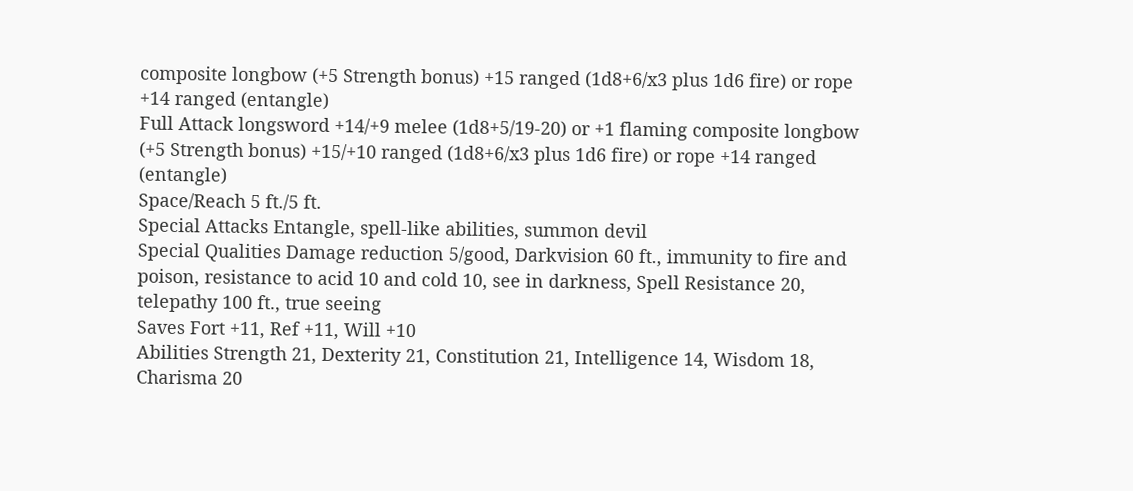composite longbow (+5 Strength bonus) +15 ranged (1d8+6/x3 plus 1d6 fire) or rope +14 ranged (entangle)
Full Attack longsword +14/+9 melee (1d8+5/19-20) or +1 flaming composite longbow (+5 Strength bonus) +15/+10 ranged (1d8+6/x3 plus 1d6 fire) or rope +14 ranged (entangle)
Space/Reach 5 ft./5 ft.
Special Attacks Entangle, spell-like abilities, summon devil
Special Qualities Damage reduction 5/good, Darkvision 60 ft., immunity to fire and poison, resistance to acid 10 and cold 10, see in darkness, Spell Resistance 20, telepathy 100 ft., true seeing
Saves Fort +11, Ref +11, Will +10
Abilities Strength 21, Dexterity 21, Constitution 21, Intelligence 14, Wisdom 18, Charisma 20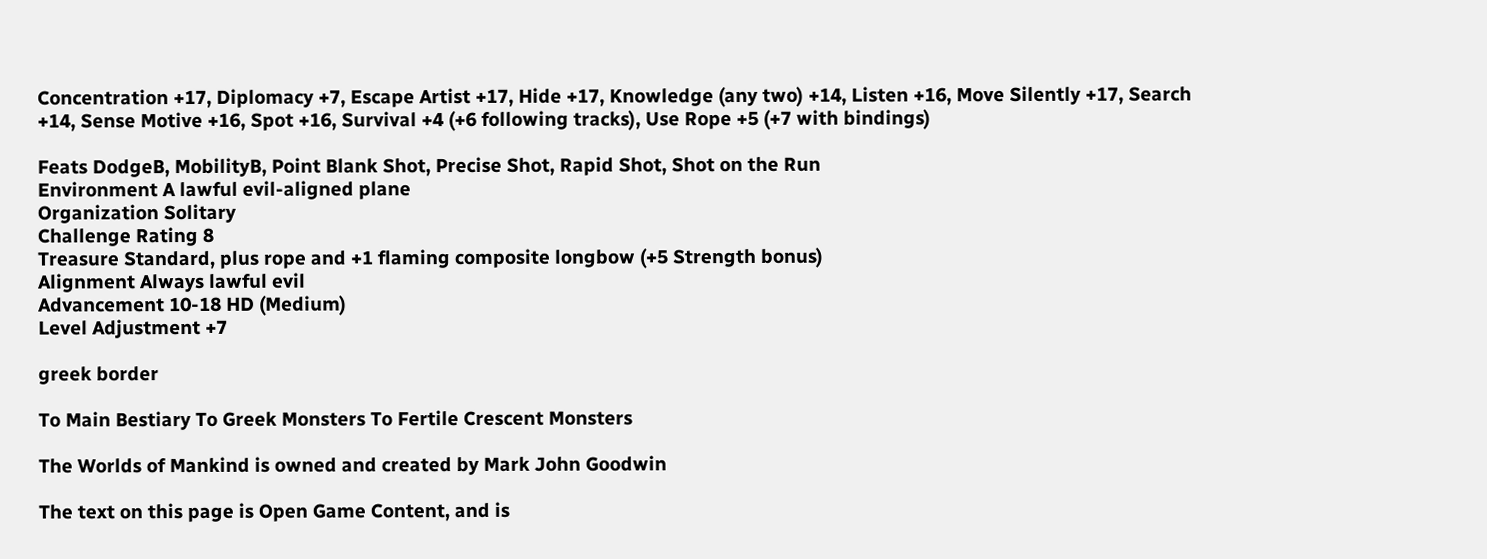Concentration +17, Diplomacy +7, Escape Artist +17, Hide +17, Knowledge (any two) +14, Listen +16, Move Silently +17, Search +14, Sense Motive +16, Spot +16, Survival +4 (+6 following tracks), Use Rope +5 (+7 with bindings)

Feats DodgeB, MobilityB, Point Blank Shot, Precise Shot, Rapid Shot, Shot on the Run
Environment A lawful evil-aligned plane
Organization Solitary
Challenge Rating 8
Treasure Standard, plus rope and +1 flaming composite longbow (+5 Strength bonus)
Alignment Always lawful evil
Advancement 10-18 HD (Medium)
Level Adjustment +7

greek border

To Main Bestiary To Greek Monsters To Fertile Crescent Monsters

The Worlds of Mankind is owned and created by Mark John Goodwin

The text on this page is Open Game Content, and is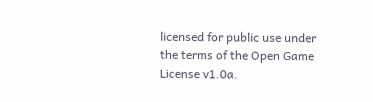licensed for public use under the terms of the Open Game License v1.0a.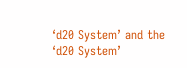‘d20 System’ and the ‘d20 System’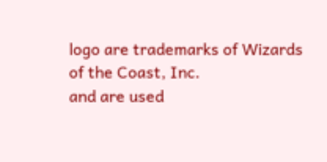logo are trademarks of Wizards of the Coast, Inc.
and are used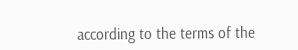according to the terms of the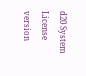d20 System License version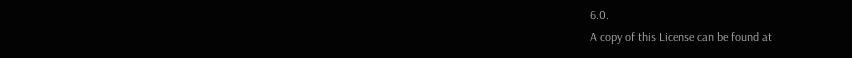6.0.
A copy of this License can be found at